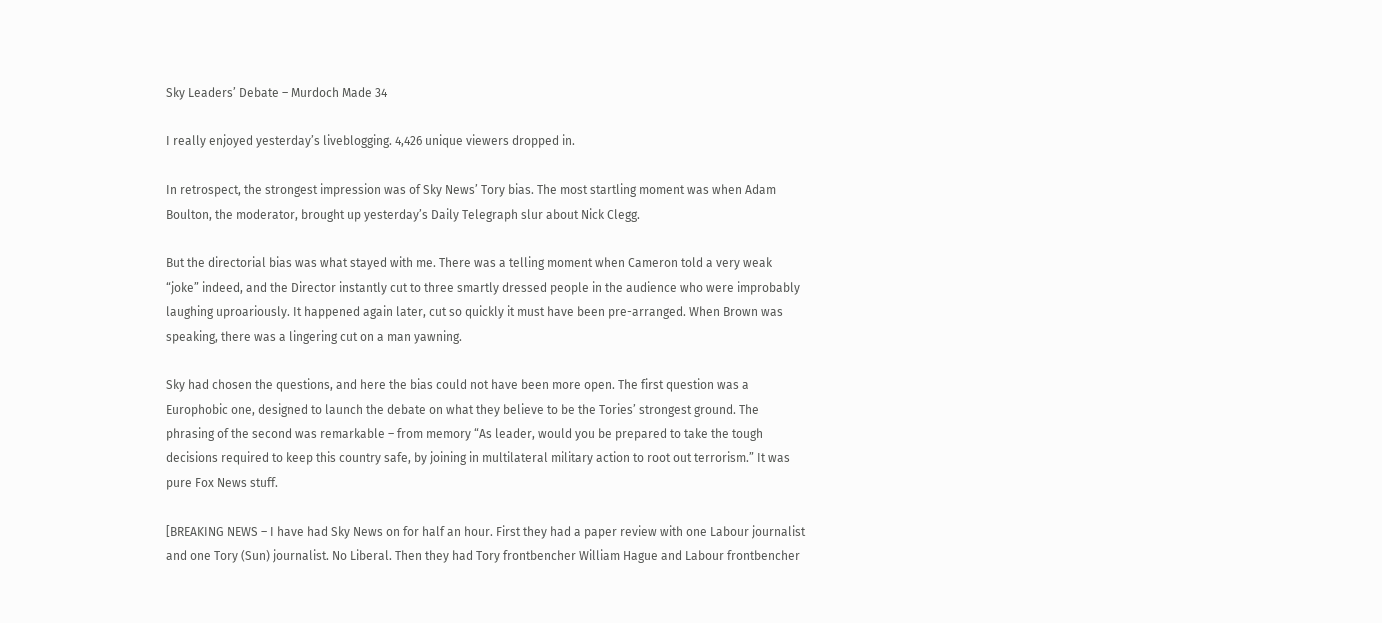Sky Leaders’ Debate – Murdoch Made 34

I really enjoyed yesterday’s liveblogging. 4,426 unique viewers dropped in.

In retrospect, the strongest impression was of Sky News’ Tory bias. The most startling moment was when Adam Boulton, the moderator, brought up yesterday’s Daily Telegraph slur about Nick Clegg.

But the directorial bias was what stayed with me. There was a telling moment when Cameron told a very weak “joke” indeed, and the Director instantly cut to three smartly dressed people in the audience who were improbably laughing uproariously. It happened again later, cut so quickly it must have been pre-arranged. When Brown was speaking, there was a lingering cut on a man yawning.

Sky had chosen the questions, and here the bias could not have been more open. The first question was a Europhobic one, designed to launch the debate on what they believe to be the Tories’ strongest ground. The phrasing of the second was remarkable – from memory “As leader, would you be prepared to take the tough decisions required to keep this country safe, by joining in multilateral military action to root out terrorism.” It was pure Fox News stuff.

[BREAKING NEWS – I have had Sky News on for half an hour. First they had a paper review with one Labour journalist and one Tory (Sun) journalist. No Liberal. Then they had Tory frontbencher William Hague and Labour frontbencher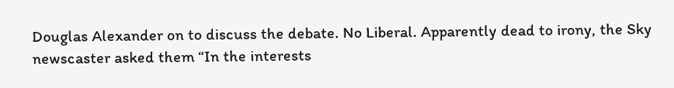Douglas Alexander on to discuss the debate. No Liberal. Apparently dead to irony, the Sky newscaster asked them “In the interests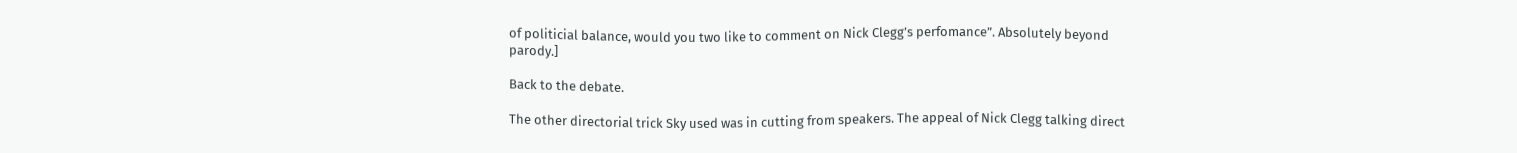of politicial balance, would you two like to comment on Nick Clegg’s perfomance”. Absolutely beyond parody.]

Back to the debate.

The other directorial trick Sky used was in cutting from speakers. The appeal of Nick Clegg talking direct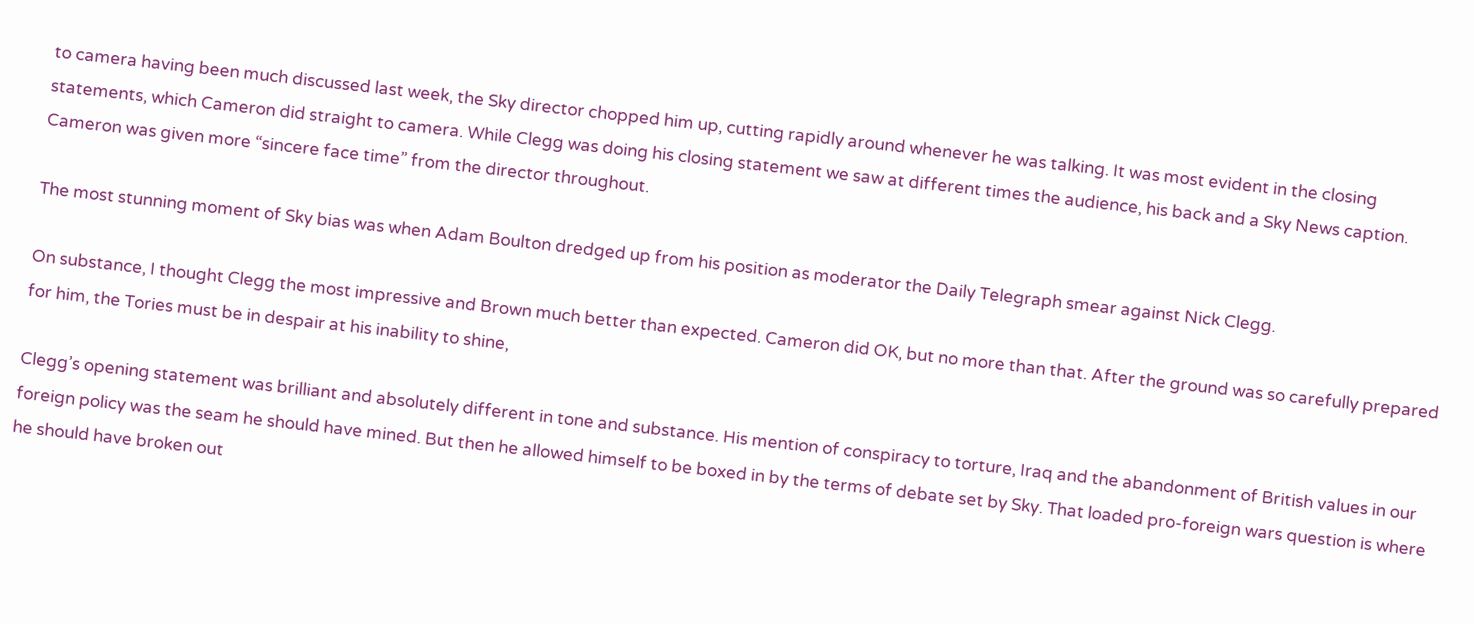to camera having been much discussed last week, the Sky director chopped him up, cutting rapidly around whenever he was talking. It was most evident in the closing statements, which Cameron did straight to camera. While Clegg was doing his closing statement we saw at different times the audience, his back and a Sky News caption. Cameron was given more “sincere face time” from the director throughout.

The most stunning moment of Sky bias was when Adam Boulton dredged up from his position as moderator the Daily Telegraph smear against Nick Clegg.

On substance, I thought Clegg the most impressive and Brown much better than expected. Cameron did OK, but no more than that. After the ground was so carefully prepared for him, the Tories must be in despair at his inability to shine,

Clegg’s opening statement was brilliant and absolutely different in tone and substance. His mention of conspiracy to torture, Iraq and the abandonment of British values in our foreign policy was the seam he should have mined. But then he allowed himself to be boxed in by the terms of debate set by Sky. That loaded pro-foreign wars question is where he should have broken out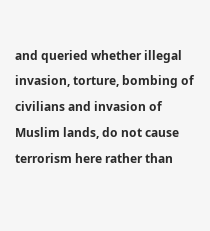and queried whether illegal invasion, torture, bombing of civilians and invasion of Muslim lands, do not cause terrorism here rather than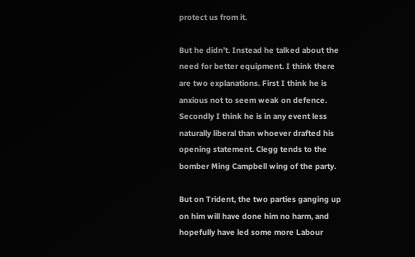protect us from it.

But he didn’t. Instead he talked about the need for better equipment. I think there are two explanations. First I think he is anxious not to seem weak on defence. Secondly I think he is in any event less naturally liberal than whoever drafted his opening statement. Clegg tends to the bomber Ming Campbell wing of the party.

But on Trident, the two parties ganging up on him will have done him no harm, and hopefully have led some more Labour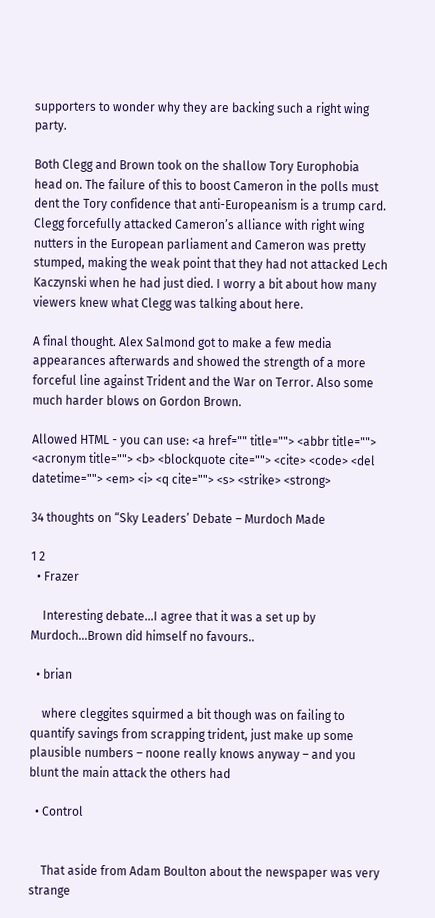supporters to wonder why they are backing such a right wing party.

Both Clegg and Brown took on the shallow Tory Europhobia head on. The failure of this to boost Cameron in the polls must dent the Tory confidence that anti-Europeanism is a trump card. Clegg forcefully attacked Cameron’s alliance with right wing nutters in the European parliament and Cameron was pretty stumped, making the weak point that they had not attacked Lech Kaczynski when he had just died. I worry a bit about how many viewers knew what Clegg was talking about here.

A final thought. Alex Salmond got to make a few media appearances afterwards and showed the strength of a more forceful line against Trident and the War on Terror. Also some much harder blows on Gordon Brown.

Allowed HTML - you can use: <a href="" title=""> <abbr title=""> <acronym title=""> <b> <blockquote cite=""> <cite> <code> <del datetime=""> <em> <i> <q cite=""> <s> <strike> <strong>

34 thoughts on “Sky Leaders’ Debate – Murdoch Made

1 2
  • Frazer

    Interesting debate…I agree that it was a set up by Murdoch…Brown did himself no favours..

  • brian

    where cleggites squirmed a bit though was on failing to quantify savings from scrapping trident, just make up some plausible numbers – noone really knows anyway – and you blunt the main attack the others had

  • Control


    That aside from Adam Boulton about the newspaper was very strange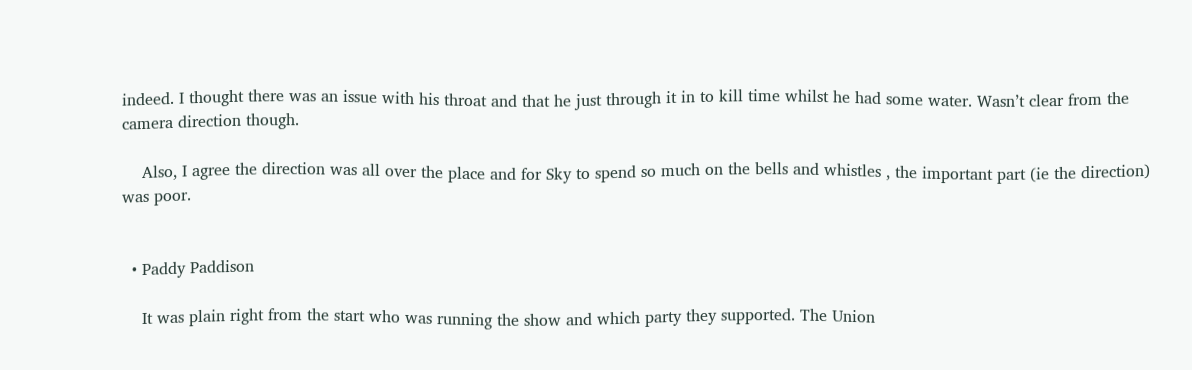indeed. I thought there was an issue with his throat and that he just through it in to kill time whilst he had some water. Wasn’t clear from the camera direction though.

    Also, I agree the direction was all over the place and for Sky to spend so much on the bells and whistles , the important part (ie the direction) was poor.


  • Paddy Paddison

    It was plain right from the start who was running the show and which party they supported. The Union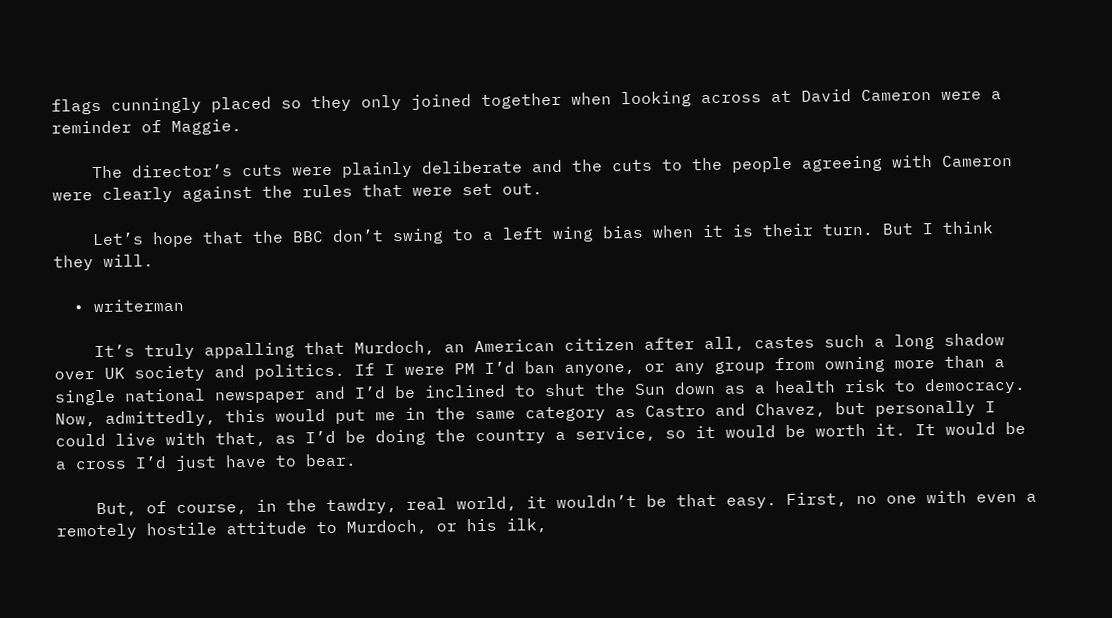flags cunningly placed so they only joined together when looking across at David Cameron were a reminder of Maggie.

    The director’s cuts were plainly deliberate and the cuts to the people agreeing with Cameron were clearly against the rules that were set out.

    Let’s hope that the BBC don’t swing to a left wing bias when it is their turn. But I think they will.

  • writerman

    It’s truly appalling that Murdoch, an American citizen after all, castes such a long shadow over UK society and politics. If I were PM I’d ban anyone, or any group from owning more than a single national newspaper and I’d be inclined to shut the Sun down as a health risk to democracy. Now, admittedly, this would put me in the same category as Castro and Chavez, but personally I could live with that, as I’d be doing the country a service, so it would be worth it. It would be a cross I’d just have to bear.

    But, of course, in the tawdry, real world, it wouldn’t be that easy. First, no one with even a remotely hostile attitude to Murdoch, or his ilk,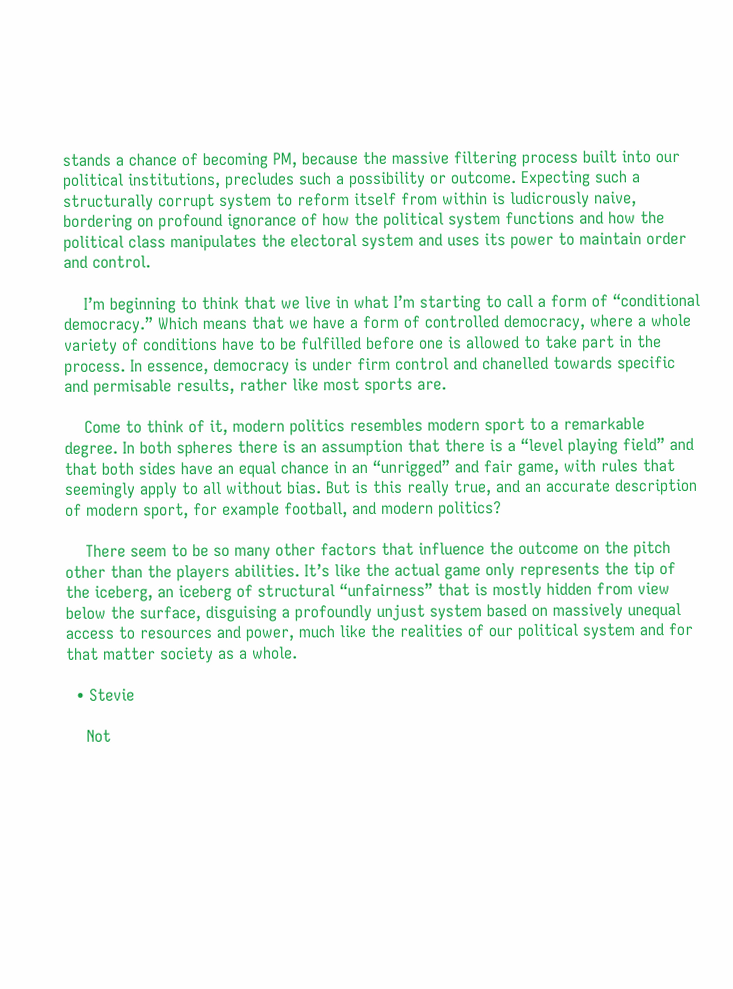stands a chance of becoming PM, because the massive filtering process built into our political institutions, precludes such a possibility or outcome. Expecting such a structurally corrupt system to reform itself from within is ludicrously naive, bordering on profound ignorance of how the political system functions and how the political class manipulates the electoral system and uses its power to maintain order and control.

    I’m beginning to think that we live in what I’m starting to call a form of “conditional democracy.” Which means that we have a form of controlled democracy, where a whole variety of conditions have to be fulfilled before one is allowed to take part in the process. In essence, democracy is under firm control and chanelled towards specific and permisable results, rather like most sports are.

    Come to think of it, modern politics resembles modern sport to a remarkable degree. In both spheres there is an assumption that there is a “level playing field” and that both sides have an equal chance in an “unrigged” and fair game, with rules that seemingly apply to all without bias. But is this really true, and an accurate description of modern sport, for example football, and modern politics?

    There seem to be so many other factors that influence the outcome on the pitch other than the players abilities. It’s like the actual game only represents the tip of the iceberg, an iceberg of structural “unfairness” that is mostly hidden from view below the surface, disguising a profoundly unjust system based on massively unequal access to resources and power, much like the realities of our political system and for that matter society as a whole.

  • Stevie

    Not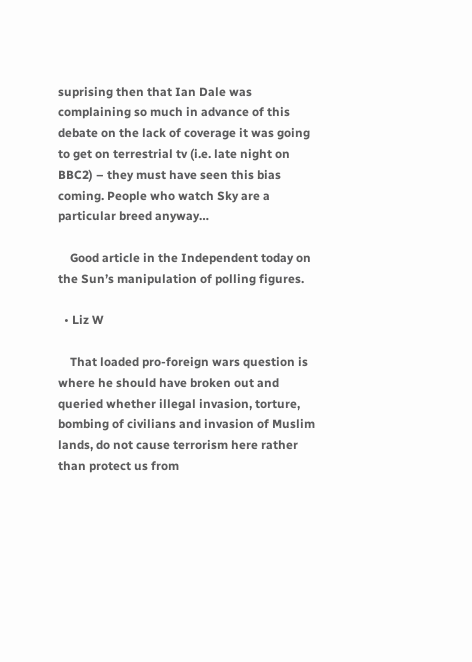suprising then that Ian Dale was complaining so much in advance of this debate on the lack of coverage it was going to get on terrestrial tv (i.e. late night on BBC2) – they must have seen this bias coming. People who watch Sky are a particular breed anyway…

    Good article in the Independent today on the Sun’s manipulation of polling figures.

  • Liz W

    That loaded pro-foreign wars question is where he should have broken out and queried whether illegal invasion, torture, bombing of civilians and invasion of Muslim lands, do not cause terrorism here rather than protect us from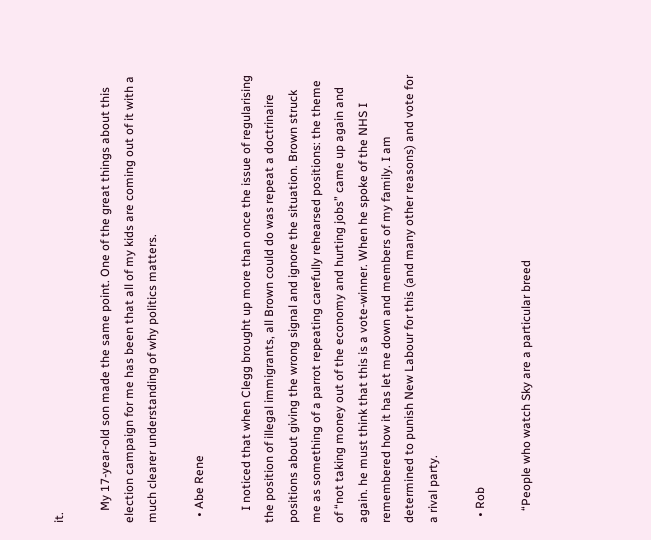it.

    My 17-year-old son made the same point. One of the great things about this election campaign for me has been that all of my kids are coming out of it with a much clearer understanding of why politics matters.

  • Abe Rene

    I noticed that when Clegg brought up more than once the issue of regularising the position of illegal immigrants, all Brown could do was repeat a doctrinaire positions about giving the wrong signal and ignore the situation. Brown struck me as something of a parrot repeating carefully rehearsed positions: the theme of “not taking money out of the economy and hurting jobs” came up again and again. he must think that this is a vote-winner. When he spoke of the NHS I remembered how it has let me down and members of my family. I am determined to punish New Labour for this (and many other reasons) and vote for a rival party.

  • Rob

    “People who watch Sky are a particular breed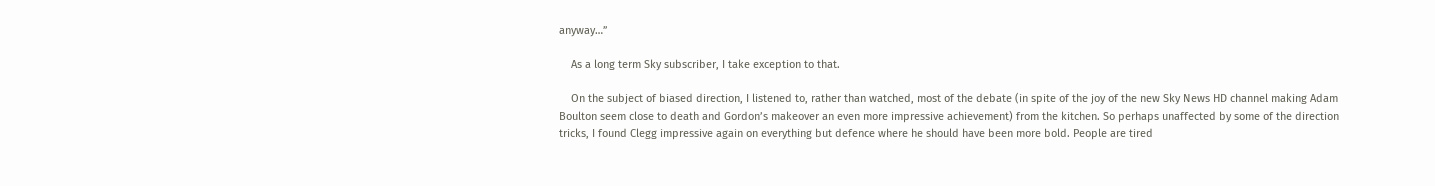anyway…”

    As a long term Sky subscriber, I take exception to that.

    On the subject of biased direction, I listened to, rather than watched, most of the debate (in spite of the joy of the new Sky News HD channel making Adam Boulton seem close to death and Gordon’s makeover an even more impressive achievement) from the kitchen. So perhaps unaffected by some of the direction tricks, I found Clegg impressive again on everything but defence where he should have been more bold. People are tired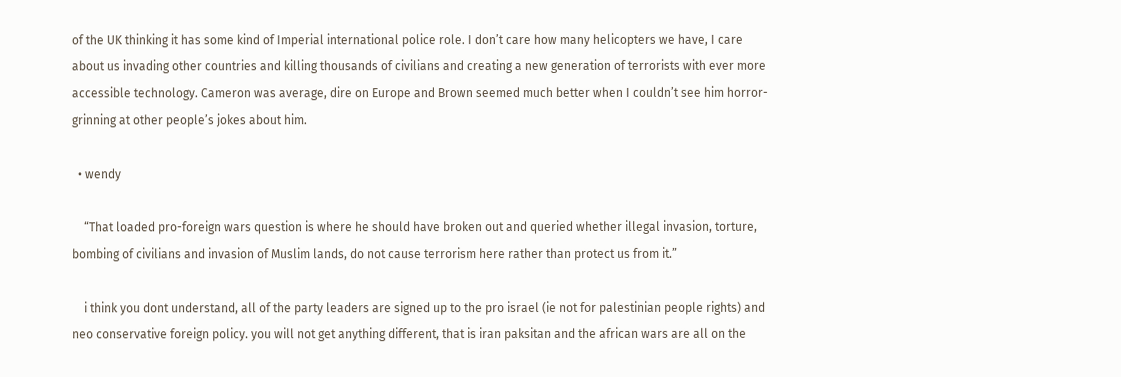of the UK thinking it has some kind of Imperial international police role. I don’t care how many helicopters we have, I care about us invading other countries and killing thousands of civilians and creating a new generation of terrorists with ever more accessible technology. Cameron was average, dire on Europe and Brown seemed much better when I couldn’t see him horror-grinning at other people’s jokes about him.

  • wendy

    “That loaded pro-foreign wars question is where he should have broken out and queried whether illegal invasion, torture, bombing of civilians and invasion of Muslim lands, do not cause terrorism here rather than protect us from it.”

    i think you dont understand, all of the party leaders are signed up to the pro israel (ie not for palestinian people rights) and neo conservative foreign policy. you will not get anything different, that is iran paksitan and the african wars are all on the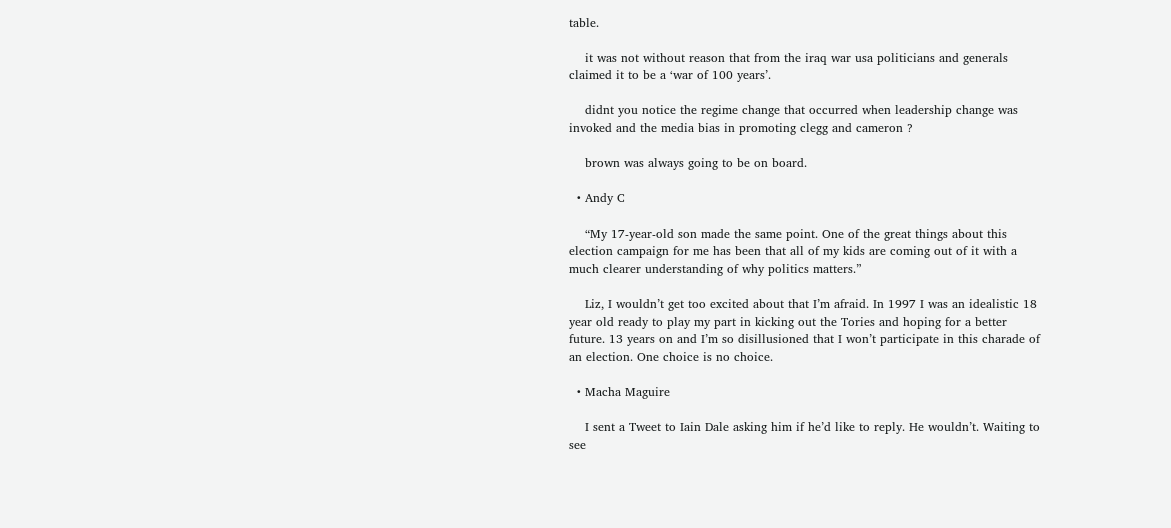table.

    it was not without reason that from the iraq war usa politicians and generals claimed it to be a ‘war of 100 years’.

    didnt you notice the regime change that occurred when leadership change was invoked and the media bias in promoting clegg and cameron ?

    brown was always going to be on board.

  • Andy C

    “My 17-year-old son made the same point. One of the great things about this election campaign for me has been that all of my kids are coming out of it with a much clearer understanding of why politics matters.”

    Liz, I wouldn’t get too excited about that I’m afraid. In 1997 I was an idealistic 18 year old ready to play my part in kicking out the Tories and hoping for a better future. 13 years on and I’m so disillusioned that I won’t participate in this charade of an election. One choice is no choice.

  • Macha Maguire

    I sent a Tweet to Iain Dale asking him if he’d like to reply. He wouldn’t. Waiting to see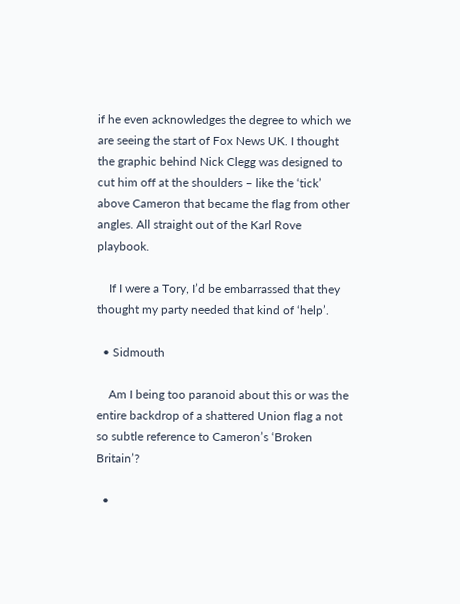if he even acknowledges the degree to which we are seeing the start of Fox News UK. I thought the graphic behind Nick Clegg was designed to cut him off at the shoulders – like the ‘tick’ above Cameron that became the flag from other angles. All straight out of the Karl Rove playbook.

    If I were a Tory, I’d be embarrassed that they thought my party needed that kind of ‘help’.

  • Sidmouth

    Am I being too paranoid about this or was the entire backdrop of a shattered Union flag a not so subtle reference to Cameron’s ‘Broken Britain’?

  •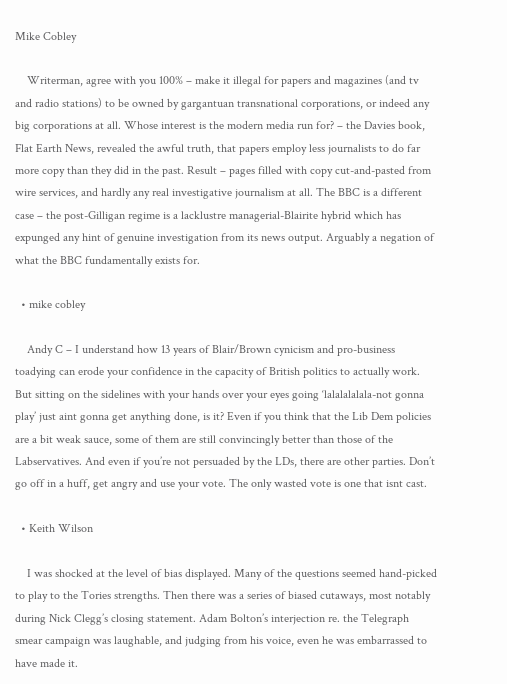Mike Cobley

    Writerman, agree with you 100% – make it illegal for papers and magazines (and tv and radio stations) to be owned by gargantuan transnational corporations, or indeed any big corporations at all. Whose interest is the modern media run for? – the Davies book, Flat Earth News, revealed the awful truth, that papers employ less journalists to do far more copy than they did in the past. Result – pages filled with copy cut-and-pasted from wire services, and hardly any real investigative journalism at all. The BBC is a different case – the post-Gilligan regime is a lacklustre managerial-Blairite hybrid which has expunged any hint of genuine investigation from its news output. Arguably a negation of what the BBC fundamentally exists for.

  • mike cobley

    Andy C – I understand how 13 years of Blair/Brown cynicism and pro-business toadying can erode your confidence in the capacity of British politics to actually work. But sitting on the sidelines with your hands over your eyes going ‘lalalalalala-not gonna play’ just aint gonna get anything done, is it? Even if you think that the Lib Dem policies are a bit weak sauce, some of them are still convincingly better than those of the Labservatives. And even if you’re not persuaded by the LDs, there are other parties. Don’t go off in a huff, get angry and use your vote. The only wasted vote is one that isnt cast.

  • Keith Wilson

    I was shocked at the level of bias displayed. Many of the questions seemed hand-picked to play to the Tories strengths. Then there was a series of biased cutaways, most notably during Nick Clegg’s closing statement. Adam Bolton’s interjection re. the Telegraph smear campaign was laughable, and judging from his voice, even he was embarrassed to have made it.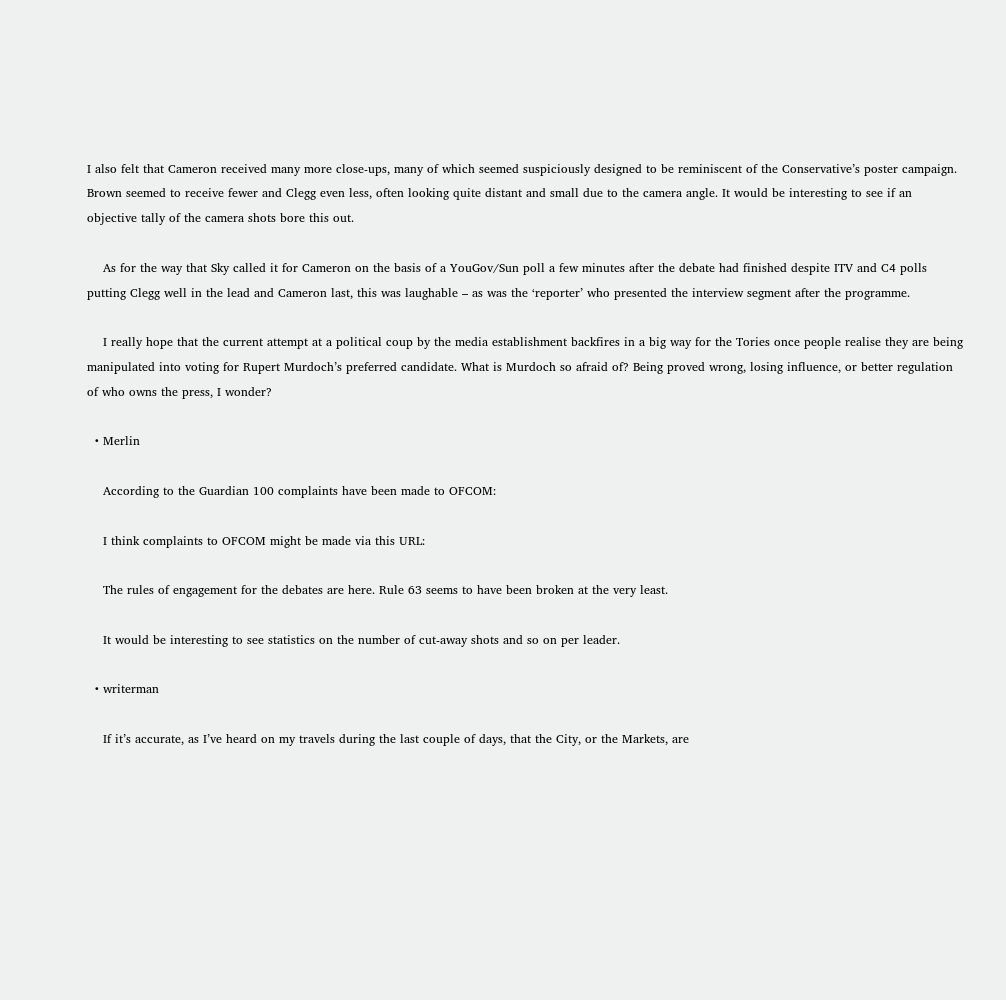I also felt that Cameron received many more close-ups, many of which seemed suspiciously designed to be reminiscent of the Conservative’s poster campaign. Brown seemed to receive fewer and Clegg even less, often looking quite distant and small due to the camera angle. It would be interesting to see if an objective tally of the camera shots bore this out.

    As for the way that Sky called it for Cameron on the basis of a YouGov/Sun poll a few minutes after the debate had finished despite ITV and C4 polls putting Clegg well in the lead and Cameron last, this was laughable – as was the ‘reporter’ who presented the interview segment after the programme.

    I really hope that the current attempt at a political coup by the media establishment backfires in a big way for the Tories once people realise they are being manipulated into voting for Rupert Murdoch’s preferred candidate. What is Murdoch so afraid of? Being proved wrong, losing influence, or better regulation of who owns the press, I wonder?

  • Merlin

    According to the Guardian 100 complaints have been made to OFCOM:

    I think complaints to OFCOM might be made via this URL:

    The rules of engagement for the debates are here. Rule 63 seems to have been broken at the very least.

    It would be interesting to see statistics on the number of cut-away shots and so on per leader.

  • writerman

    If it’s accurate, as I’ve heard on my travels during the last couple of days, that the City, or the Markets, are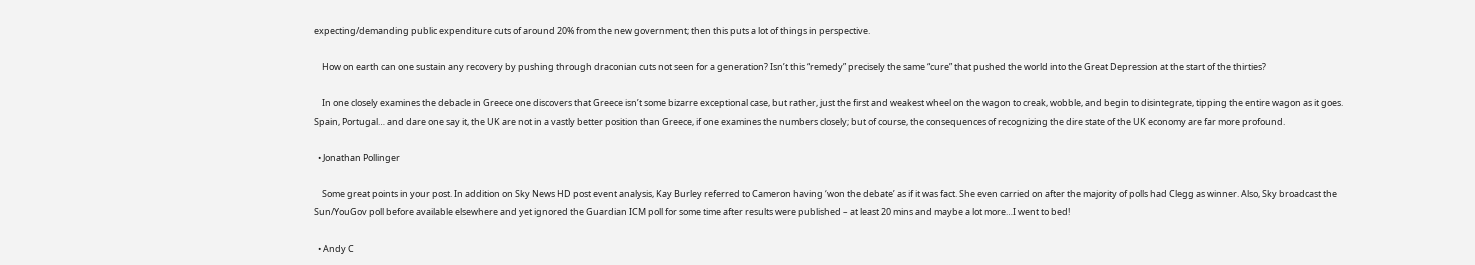expecting/demanding public expenditure cuts of around 20% from the new government; then this puts a lot of things in perspective.

    How on earth can one sustain any recovery by pushing through draconian cuts not seen for a generation? Isn’t this “remedy” precisely the same “cure” that pushed the world into the Great Depression at the start of the thirties?

    In one closely examines the debacle in Greece one discovers that Greece isn’t some bizarre exceptional case, but rather, just the first and weakest wheel on the wagon to creak, wobble, and begin to disintegrate, tipping the entire wagon as it goes. Spain, Portugal… and dare one say it, the UK are not in a vastly better position than Greece, if one examines the numbers closely; but of course, the consequences of recognizing the dire state of the UK economy are far more profound.

  • Jonathan Pollinger

    Some great points in your post. In addition on Sky News HD post event analysis, Kay Burley referred to Cameron having ‘won the debate’ as if it was fact. She even carried on after the majority of polls had Clegg as winner. Also, Sky broadcast the Sun/YouGov poll before available elsewhere and yet ignored the Guardian ICM poll for some time after results were published – at least 20 mins and maybe a lot more…I went to bed!

  • Andy C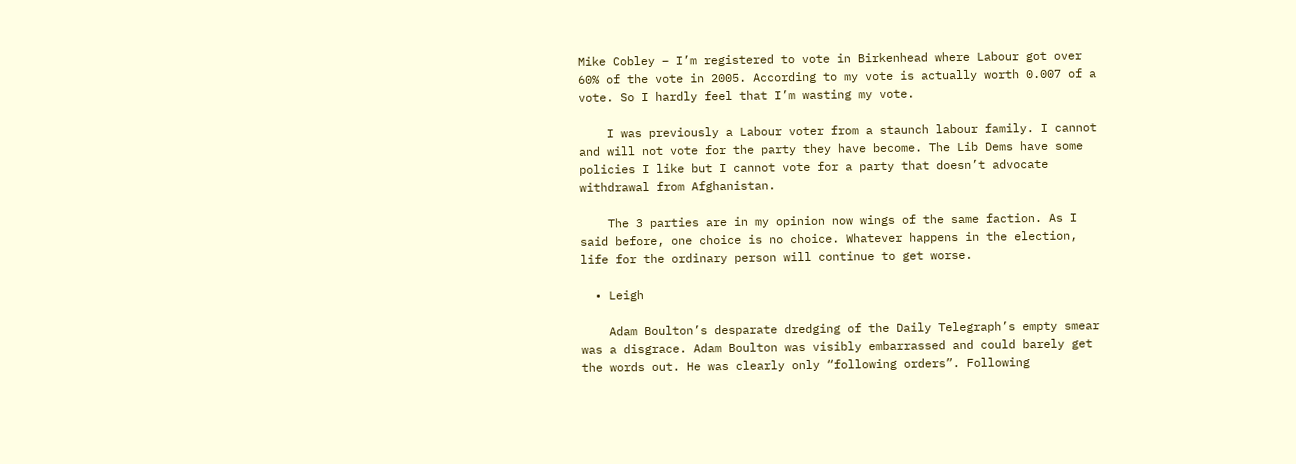Mike Cobley – I’m registered to vote in Birkenhead where Labour got over 60% of the vote in 2005. According to my vote is actually worth 0.007 of a vote. So I hardly feel that I’m wasting my vote.

    I was previously a Labour voter from a staunch labour family. I cannot and will not vote for the party they have become. The Lib Dems have some policies I like but I cannot vote for a party that doesn’t advocate withdrawal from Afghanistan.

    The 3 parties are in my opinion now wings of the same faction. As I said before, one choice is no choice. Whatever happens in the election, life for the ordinary person will continue to get worse.

  • Leigh

    Adam Boulton’s desparate dredging of the Daily Telegraph’s empty smear was a disgrace. Adam Boulton was visibly embarrassed and could barely get the words out. He was clearly only “following orders”. Following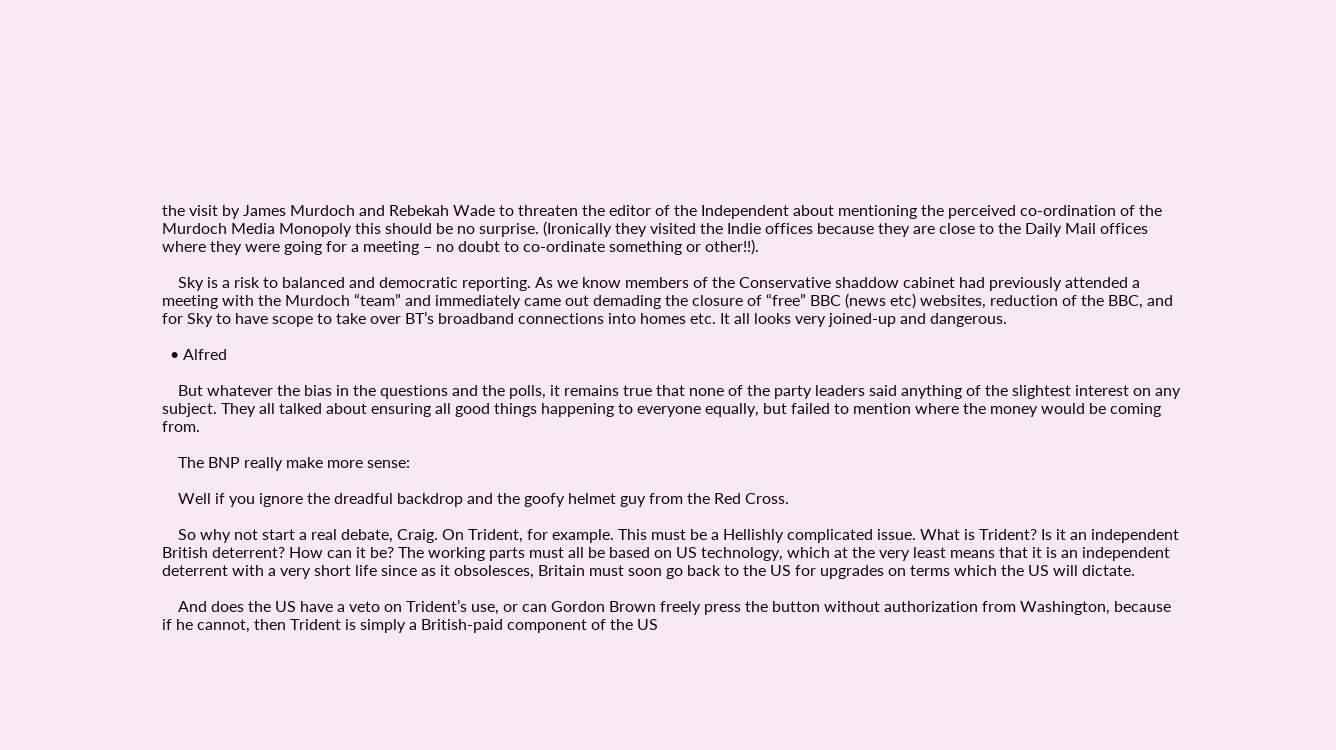the visit by James Murdoch and Rebekah Wade to threaten the editor of the Independent about mentioning the perceived co-ordination of the Murdoch Media Monopoly this should be no surprise. (Ironically they visited the Indie offices because they are close to the Daily Mail offices where they were going for a meeting – no doubt to co-ordinate something or other!!).

    Sky is a risk to balanced and democratic reporting. As we know members of the Conservative shaddow cabinet had previously attended a meeting with the Murdoch “team” and immediately came out demading the closure of “free” BBC (news etc) websites, reduction of the BBC, and for Sky to have scope to take over BT’s broadband connections into homes etc. It all looks very joined-up and dangerous.

  • Alfred

    But whatever the bias in the questions and the polls, it remains true that none of the party leaders said anything of the slightest interest on any subject. They all talked about ensuring all good things happening to everyone equally, but failed to mention where the money would be coming from.

    The BNP really make more sense:

    Well if you ignore the dreadful backdrop and the goofy helmet guy from the Red Cross.

    So why not start a real debate, Craig. On Trident, for example. This must be a Hellishly complicated issue. What is Trident? Is it an independent British deterrent? How can it be? The working parts must all be based on US technology, which at the very least means that it is an independent deterrent with a very short life since as it obsolesces, Britain must soon go back to the US for upgrades on terms which the US will dictate.

    And does the US have a veto on Trident’s use, or can Gordon Brown freely press the button without authorization from Washington, because if he cannot, then Trident is simply a British-paid component of the US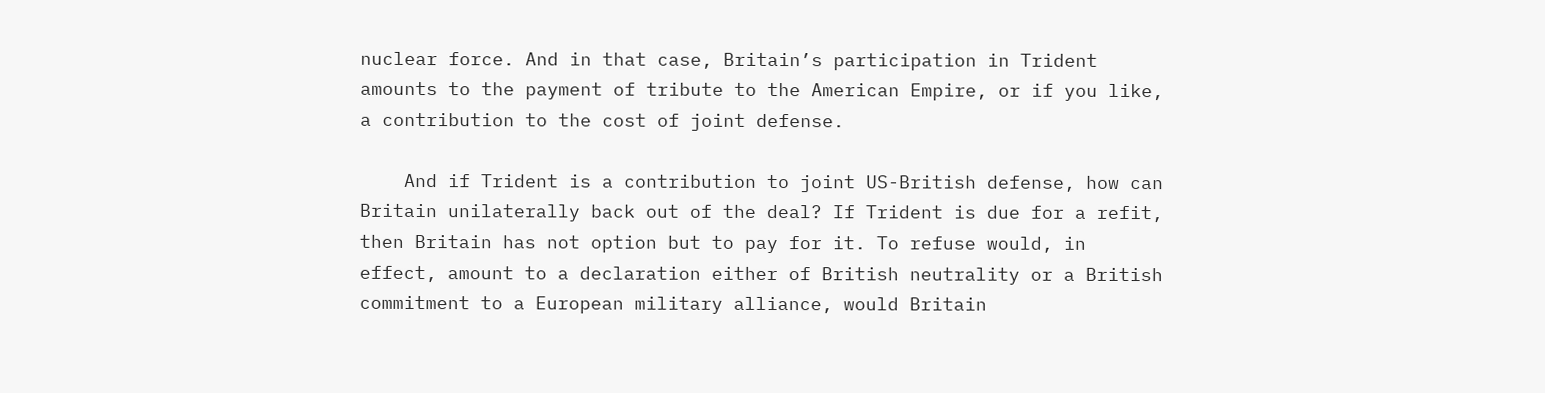nuclear force. And in that case, Britain’s participation in Trident amounts to the payment of tribute to the American Empire, or if you like, a contribution to the cost of joint defense.

    And if Trident is a contribution to joint US-British defense, how can Britain unilaterally back out of the deal? If Trident is due for a refit, then Britain has not option but to pay for it. To refuse would, in effect, amount to a declaration either of British neutrality or a British commitment to a European military alliance, would Britain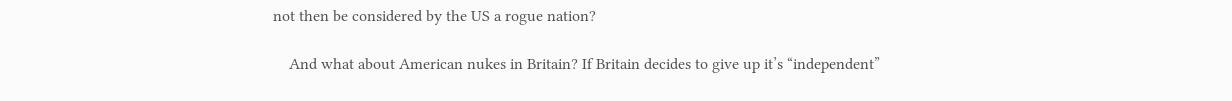not then be considered by the US a rogue nation?

    And what about American nukes in Britain? If Britain decides to give up it’s “independent”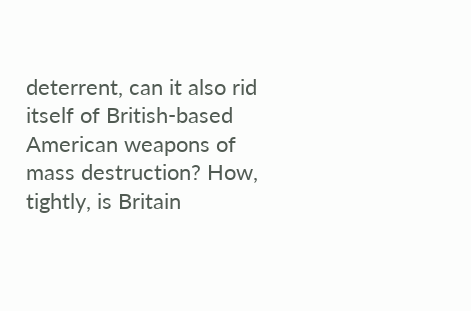deterrent, can it also rid itself of British-based American weapons of mass destruction? How, tightly, is Britain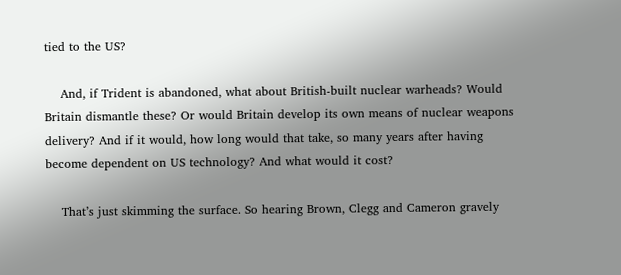tied to the US?

    And, if Trident is abandoned, what about British-built nuclear warheads? Would Britain dismantle these? Or would Britain develop its own means of nuclear weapons delivery? And if it would, how long would that take, so many years after having become dependent on US technology? And what would it cost?

    That’s just skimming the surface. So hearing Brown, Clegg and Cameron gravely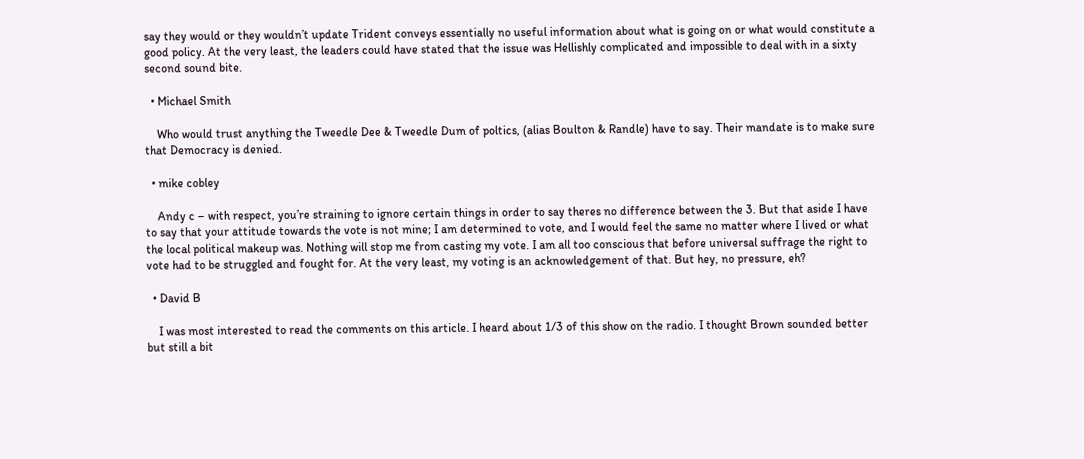say they would or they wouldn’t update Trident conveys essentially no useful information about what is going on or what would constitute a good policy. At the very least, the leaders could have stated that the issue was Hellishly complicated and impossible to deal with in a sixty second sound bite.

  • Michael Smith

    Who would trust anything the Tweedle Dee & Tweedle Dum of poltics, (alias Boulton & Randle) have to say. Their mandate is to make sure that Democracy is denied.

  • mike cobley

    Andy c – with respect, you’re straining to ignore certain things in order to say theres no difference between the 3. But that aside I have to say that your attitude towards the vote is not mine; I am determined to vote, and I would feel the same no matter where I lived or what the local political makeup was. Nothing will stop me from casting my vote. I am all too conscious that before universal suffrage the right to vote had to be struggled and fought for. At the very least, my voting is an acknowledgement of that. But hey, no pressure, eh?

  • David B

    I was most interested to read the comments on this article. I heard about 1/3 of this show on the radio. I thought Brown sounded better but still a bit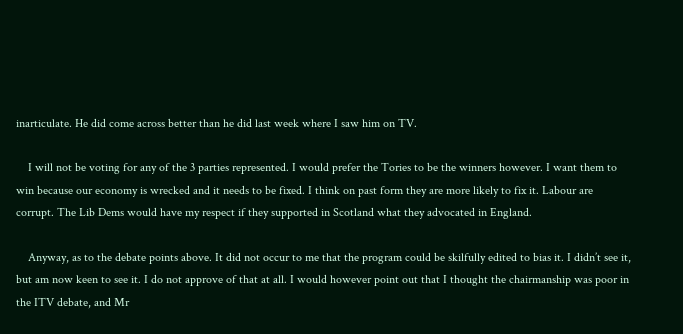inarticulate. He did come across better than he did last week where I saw him on TV.

    I will not be voting for any of the 3 parties represented. I would prefer the Tories to be the winners however. I want them to win because our economy is wrecked and it needs to be fixed. I think on past form they are more likely to fix it. Labour are corrupt. The Lib Dems would have my respect if they supported in Scotland what they advocated in England.

    Anyway, as to the debate points above. It did not occur to me that the program could be skilfully edited to bias it. I didn’t see it, but am now keen to see it. I do not approve of that at all. I would however point out that I thought the chairmanship was poor in the ITV debate, and Mr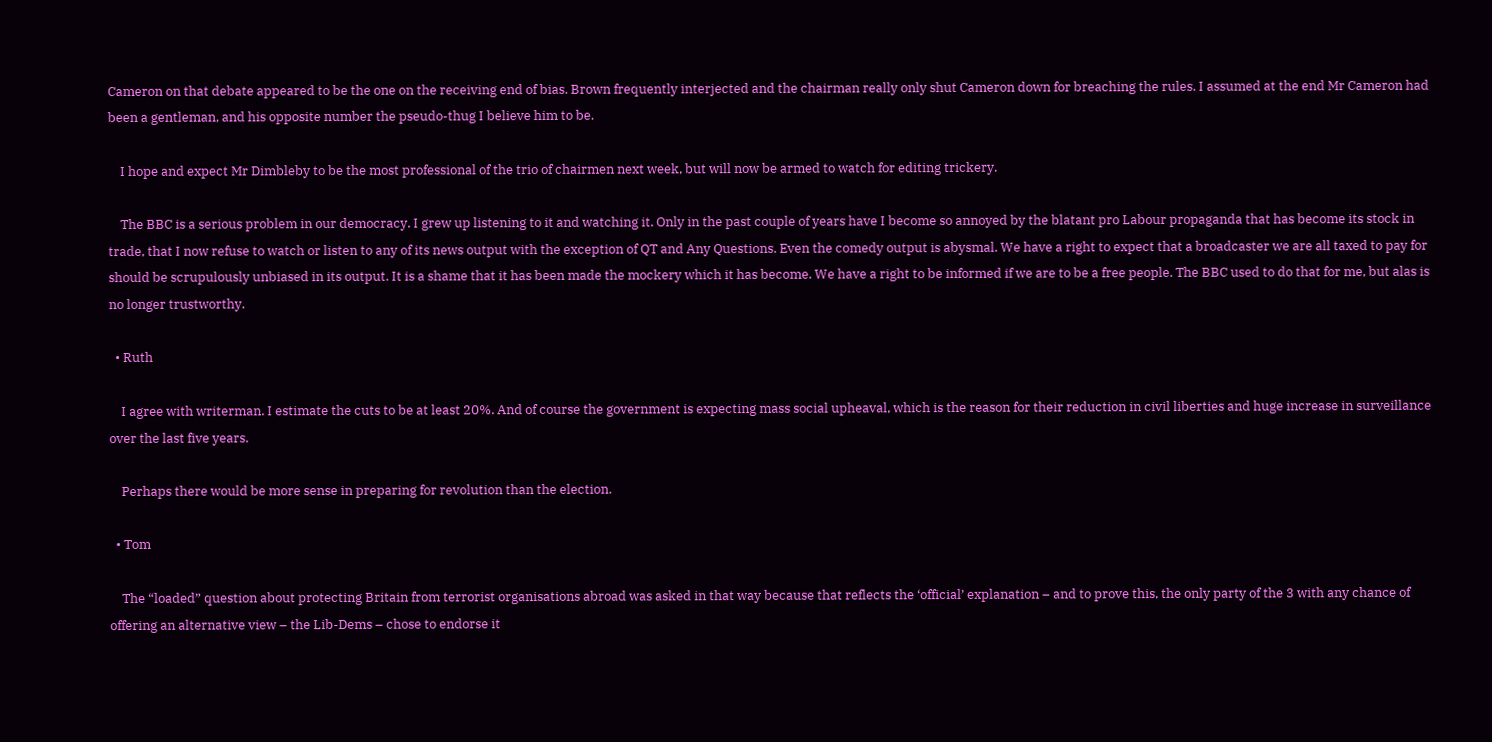Cameron on that debate appeared to be the one on the receiving end of bias. Brown frequently interjected and the chairman really only shut Cameron down for breaching the rules. I assumed at the end Mr Cameron had been a gentleman, and his opposite number the pseudo-thug I believe him to be.

    I hope and expect Mr Dimbleby to be the most professional of the trio of chairmen next week, but will now be armed to watch for editing trickery.

    The BBC is a serious problem in our democracy. I grew up listening to it and watching it. Only in the past couple of years have I become so annoyed by the blatant pro Labour propaganda that has become its stock in trade, that I now refuse to watch or listen to any of its news output with the exception of QT and Any Questions. Even the comedy output is abysmal. We have a right to expect that a broadcaster we are all taxed to pay for should be scrupulously unbiased in its output. It is a shame that it has been made the mockery which it has become. We have a right to be informed if we are to be a free people. The BBC used to do that for me, but alas is no longer trustworthy.

  • Ruth

    I agree with writerman. I estimate the cuts to be at least 20%. And of course the government is expecting mass social upheaval, which is the reason for their reduction in civil liberties and huge increase in surveillance over the last five years.

    Perhaps there would be more sense in preparing for revolution than the election.

  • Tom

    The “loaded” question about protecting Britain from terrorist organisations abroad was asked in that way because that reflects the ‘official’ explanation – and to prove this, the only party of the 3 with any chance of offering an alternative view – the Lib-Dems – chose to endorse it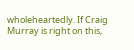wholeheartedly. If Craig Murray is right on this,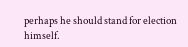perhaps he should stand for election himself.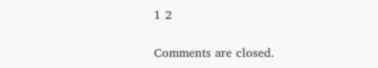1 2

Comments are closed.